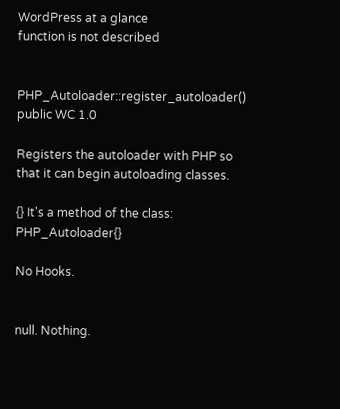WordPress at a glance
function is not described


PHP_Autoloader::register_autoloader() public WC 1.0

Registers the autoloader with PHP so that it can begin autoloading classes.

{} It's a method of the class: PHP_Autoloader{}

No Hooks.


null. Nothing.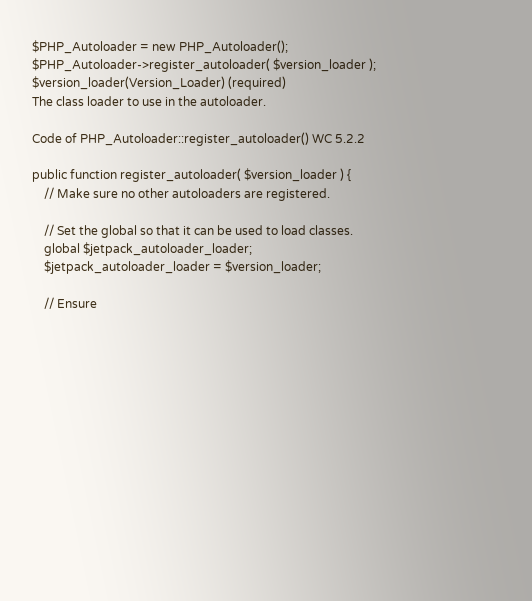$PHP_Autoloader = new PHP_Autoloader();
$PHP_Autoloader->register_autoloader( $version_loader );
$version_loader(Version_Loader) (required)
The class loader to use in the autoloader.

Code of PHP_Autoloader::register_autoloader() WC 5.2.2

public function register_autoloader( $version_loader ) {
    // Make sure no other autoloaders are registered.

    // Set the global so that it can be used to load classes.
    global $jetpack_autoloader_loader;
    $jetpack_autoloader_loader = $version_loader;

    // Ensure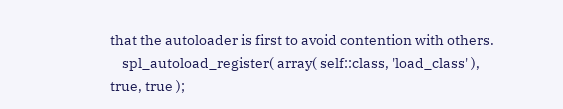that the autoloader is first to avoid contention with others.
    spl_autoload_register( array( self::class, 'load_class' ), true, true );